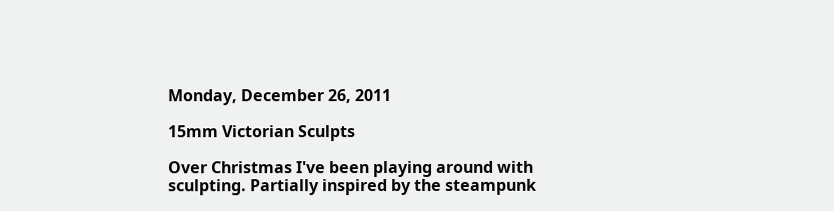Monday, December 26, 2011

15mm Victorian Sculpts

Over Christmas I've been playing around with sculpting. Partially inspired by the steampunk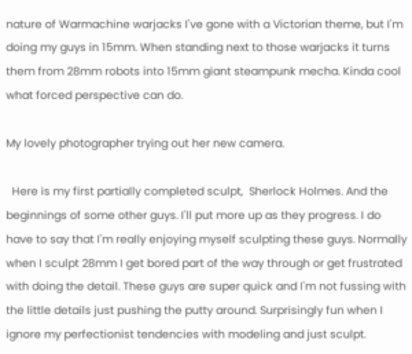nature of Warmachine warjacks I've gone with a Victorian theme, but I'm doing my guys in 15mm. When standing next to those warjacks it turns them from 28mm robots into 15mm giant steampunk mecha. Kinda cool what forced perspective can do.

My lovely photographer trying out her new camera.

  Here is my first partially completed sculpt,  Sherlock Holmes. And the beginnings of some other guys. I'll put more up as they progress. I do have to say that I'm really enjoying myself sculpting these guys. Normally when I sculpt 28mm I get bored part of the way through or get frustrated with doing the detail. These guys are super quick and I'm not fussing with the little details just pushing the putty around. Surprisingly fun when I ignore my perfectionist tendencies with modeling and just sculpt.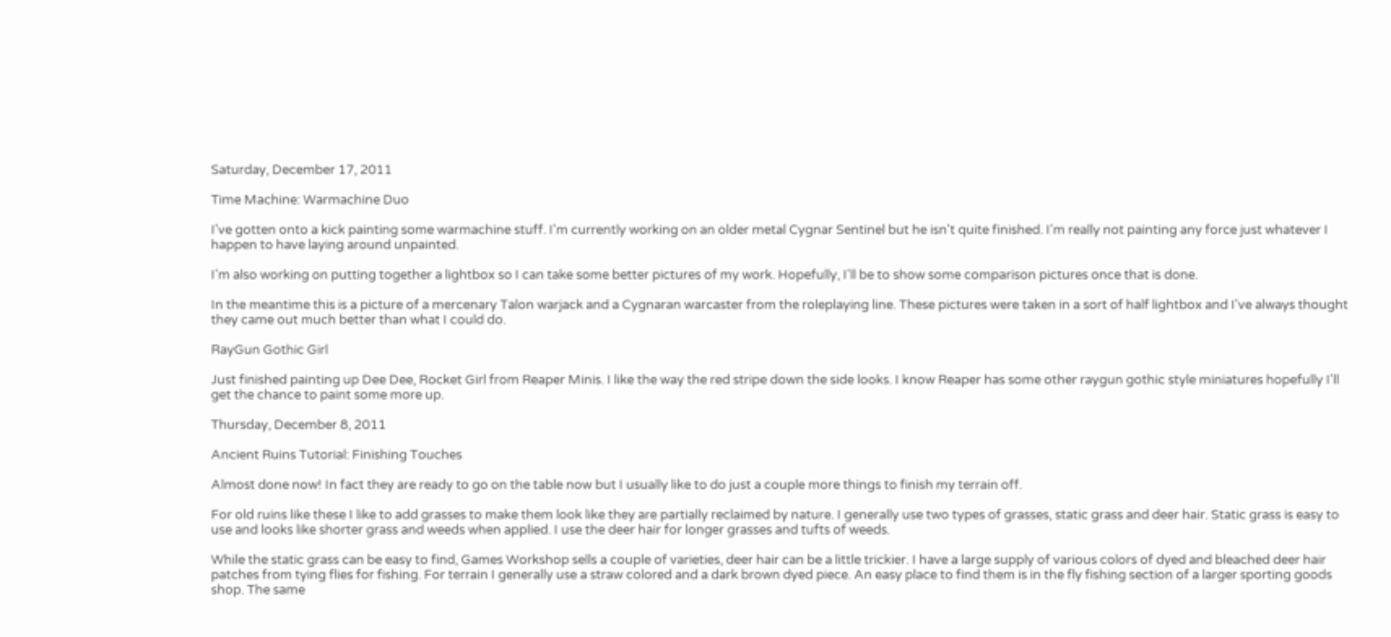Saturday, December 17, 2011

Time Machine: Warmachine Duo

I've gotten onto a kick painting some warmachine stuff. I'm currently working on an older metal Cygnar Sentinel but he isn't quite finished. I'm really not painting any force just whatever I happen to have laying around unpainted.

I'm also working on putting together a lightbox so I can take some better pictures of my work. Hopefully, I'll be to show some comparison pictures once that is done.

In the meantime this is a picture of a mercenary Talon warjack and a Cygnaran warcaster from the roleplaying line. These pictures were taken in a sort of half lightbox and I've always thought they came out much better than what I could do.

RayGun Gothic Girl

Just finished painting up Dee Dee, Rocket Girl from Reaper Minis. I like the way the red stripe down the side looks. I know Reaper has some other raygun gothic style miniatures hopefully I'll get the chance to paint some more up.

Thursday, December 8, 2011

Ancient Ruins Tutorial: Finishing Touches

Almost done now! In fact they are ready to go on the table now but I usually like to do just a couple more things to finish my terrain off.

For old ruins like these I like to add grasses to make them look like they are partially reclaimed by nature. I generally use two types of grasses, static grass and deer hair. Static grass is easy to use and looks like shorter grass and weeds when applied. I use the deer hair for longer grasses and tufts of weeds.

While the static grass can be easy to find, Games Workshop sells a couple of varieties, deer hair can be a little trickier. I have a large supply of various colors of dyed and bleached deer hair patches from tying flies for fishing. For terrain I generally use a straw colored and a dark brown dyed piece. An easy place to find them is in the fly fishing section of a larger sporting goods shop. The same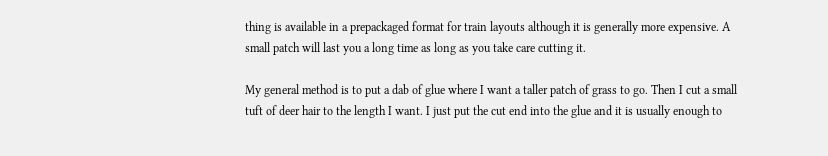thing is available in a prepackaged format for train layouts although it is generally more expensive. A small patch will last you a long time as long as you take care cutting it.

My general method is to put a dab of glue where I want a taller patch of grass to go. Then I cut a small tuft of deer hair to the length I want. I just put the cut end into the glue and it is usually enough to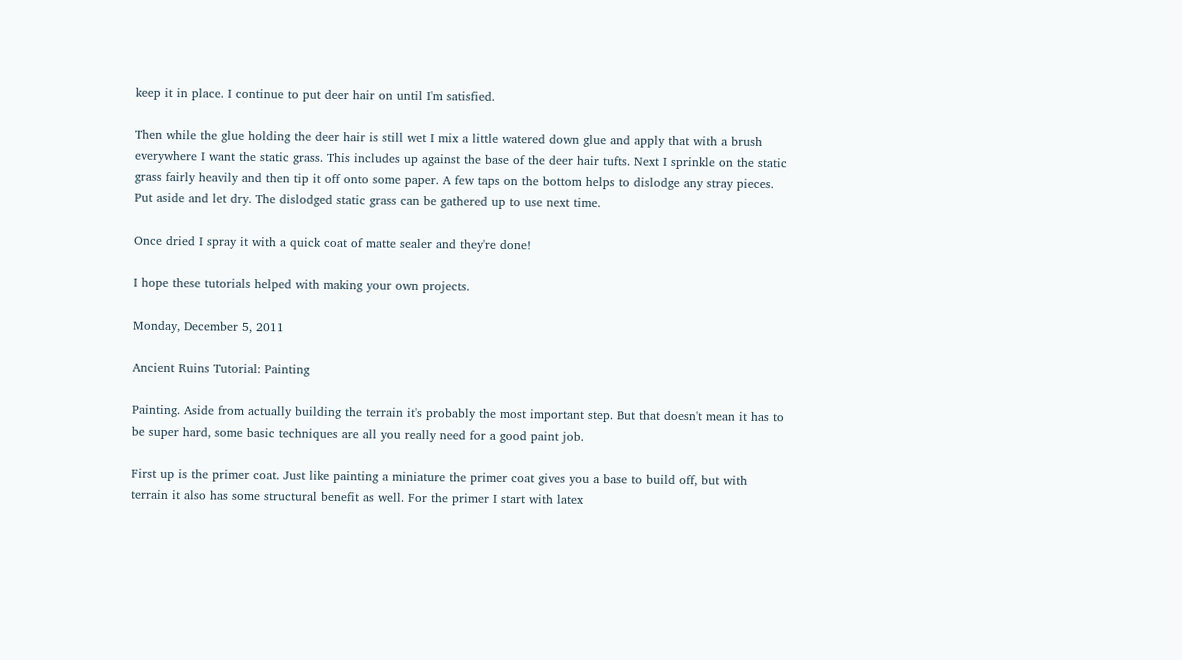keep it in place. I continue to put deer hair on until I'm satisfied.

Then while the glue holding the deer hair is still wet I mix a little watered down glue and apply that with a brush everywhere I want the static grass. This includes up against the base of the deer hair tufts. Next I sprinkle on the static grass fairly heavily and then tip it off onto some paper. A few taps on the bottom helps to dislodge any stray pieces. Put aside and let dry. The dislodged static grass can be gathered up to use next time.

Once dried I spray it with a quick coat of matte sealer and they're done!

I hope these tutorials helped with making your own projects.

Monday, December 5, 2011

Ancient Ruins Tutorial: Painting

Painting. Aside from actually building the terrain it's probably the most important step. But that doesn't mean it has to be super hard, some basic techniques are all you really need for a good paint job.

First up is the primer coat. Just like painting a miniature the primer coat gives you a base to build off, but with terrain it also has some structural benefit as well. For the primer I start with latex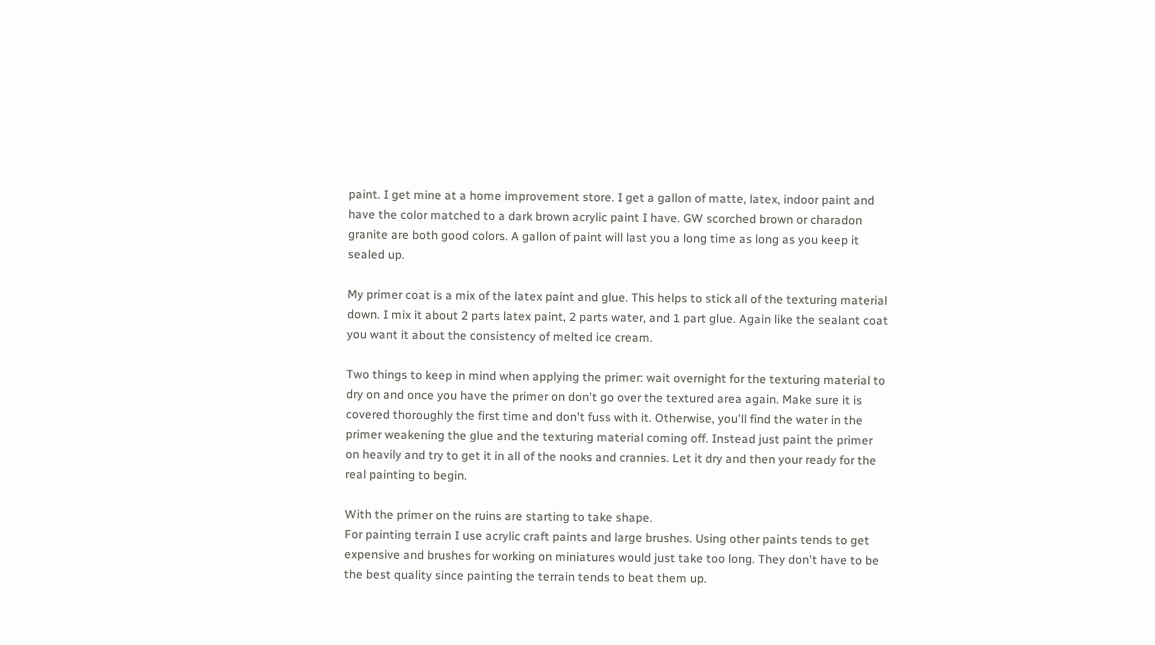paint. I get mine at a home improvement store. I get a gallon of matte, latex, indoor paint and have the color matched to a dark brown acrylic paint I have. GW scorched brown or charadon granite are both good colors. A gallon of paint will last you a long time as long as you keep it sealed up.

My primer coat is a mix of the latex paint and glue. This helps to stick all of the texturing material down. I mix it about 2 parts latex paint, 2 parts water, and 1 part glue. Again like the sealant coat you want it about the consistency of melted ice cream.

Two things to keep in mind when applying the primer: wait overnight for the texturing material to dry on and once you have the primer on don't go over the textured area again. Make sure it is covered thoroughly the first time and don't fuss with it. Otherwise, you'll find the water in the primer weakening the glue and the texturing material coming off. Instead just paint the primer on heavily and try to get it in all of the nooks and crannies. Let it dry and then your ready for the real painting to begin.

With the primer on the ruins are starting to take shape.
For painting terrain I use acrylic craft paints and large brushes. Using other paints tends to get expensive and brushes for working on miniatures would just take too long. They don't have to be the best quality since painting the terrain tends to beat them up.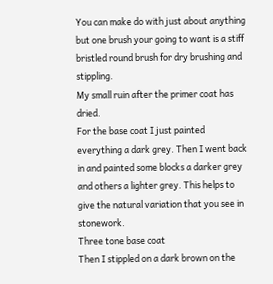You can make do with just about anything but one brush your going to want is a stiff bristled round brush for dry brushing and stippling.
My small ruin after the primer coat has dried.
For the base coat I just painted everything a dark grey. Then I went back in and painted some blocks a darker grey and others a lighter grey. This helps to give the natural variation that you see in stonework.
Three tone base coat
Then I stippled on a dark brown on the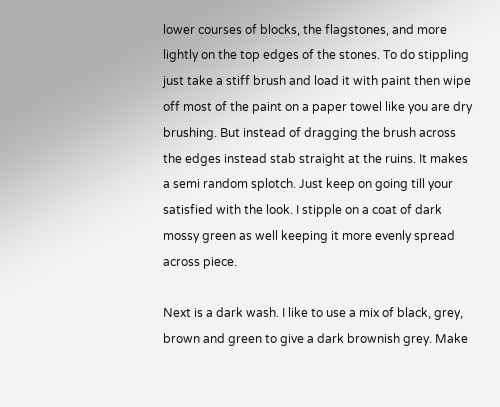lower courses of blocks, the flagstones, and more lightly on the top edges of the stones. To do stippling just take a stiff brush and load it with paint then wipe off most of the paint on a paper towel like you are dry brushing. But instead of dragging the brush across the edges instead stab straight at the ruins. It makes a semi random splotch. Just keep on going till your satisfied with the look. I stipple on a coat of dark mossy green as well keeping it more evenly spread across piece.

Next is a dark wash. I like to use a mix of black, grey, brown and green to give a dark brownish grey. Make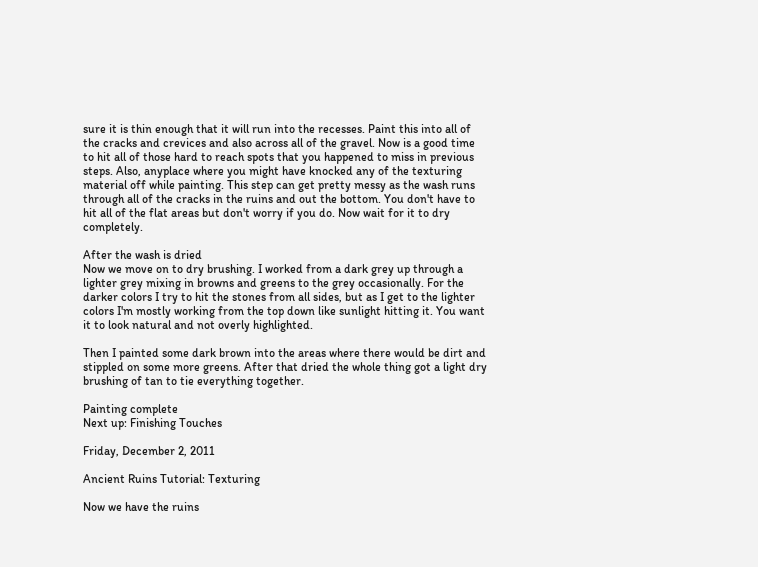sure it is thin enough that it will run into the recesses. Paint this into all of the cracks and crevices and also across all of the gravel. Now is a good time to hit all of those hard to reach spots that you happened to miss in previous steps. Also, anyplace where you might have knocked any of the texturing material off while painting. This step can get pretty messy as the wash runs through all of the cracks in the ruins and out the bottom. You don't have to hit all of the flat areas but don't worry if you do. Now wait for it to dry completely.

After the wash is dried
Now we move on to dry brushing. I worked from a dark grey up through a lighter grey mixing in browns and greens to the grey occasionally. For the darker colors I try to hit the stones from all sides, but as I get to the lighter colors I'm mostly working from the top down like sunlight hitting it. You want it to look natural and not overly highlighted.

Then I painted some dark brown into the areas where there would be dirt and stippled on some more greens. After that dried the whole thing got a light dry brushing of tan to tie everything together.

Painting complete
Next up: Finishing Touches

Friday, December 2, 2011

Ancient Ruins Tutorial: Texturing

Now we have the ruins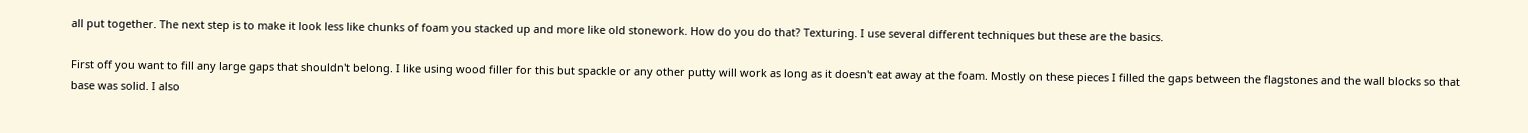all put together. The next step is to make it look less like chunks of foam you stacked up and more like old stonework. How do you do that? Texturing. I use several different techniques but these are the basics.

First off you want to fill any large gaps that shouldn't belong. I like using wood filler for this but spackle or any other putty will work as long as it doesn't eat away at the foam. Mostly on these pieces I filled the gaps between the flagstones and the wall blocks so that base was solid. I also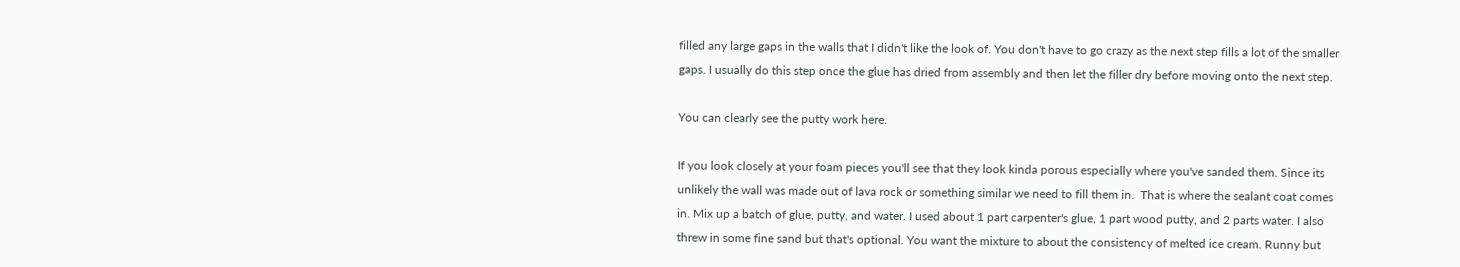filled any large gaps in the walls that I didn't like the look of. You don't have to go crazy as the next step fills a lot of the smaller gaps. I usually do this step once the glue has dried from assembly and then let the filler dry before moving onto the next step.

You can clearly see the putty work here.

If you look closely at your foam pieces you'll see that they look kinda porous especially where you've sanded them. Since its unlikely the wall was made out of lava rock or something similar we need to fill them in.  That is where the sealant coat comes in. Mix up a batch of glue, putty, and water. I used about 1 part carpenter's glue, 1 part wood putty, and 2 parts water. I also threw in some fine sand but that's optional. You want the mixture to about the consistency of melted ice cream. Runny but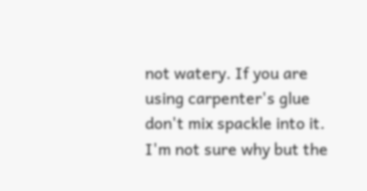not watery. If you are using carpenter's glue don't mix spackle into it. I'm not sure why but the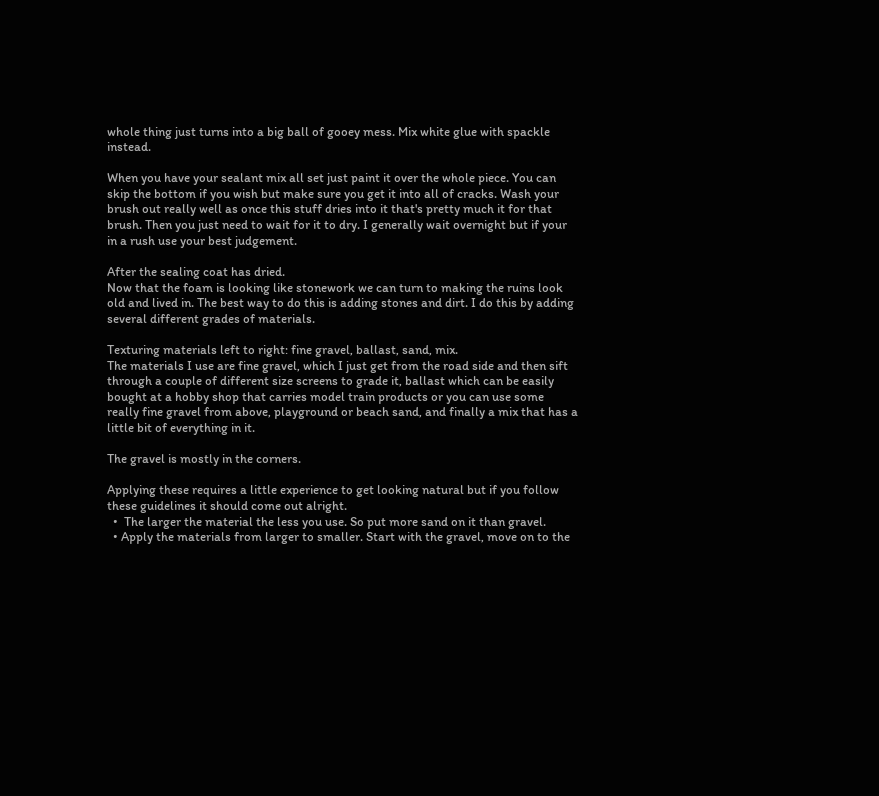whole thing just turns into a big ball of gooey mess. Mix white glue with spackle instead.

When you have your sealant mix all set just paint it over the whole piece. You can skip the bottom if you wish but make sure you get it into all of cracks. Wash your brush out really well as once this stuff dries into it that's pretty much it for that brush. Then you just need to wait for it to dry. I generally wait overnight but if your in a rush use your best judgement.

After the sealing coat has dried.
Now that the foam is looking like stonework we can turn to making the ruins look old and lived in. The best way to do this is adding stones and dirt. I do this by adding several different grades of materials.

Texturing materials left to right: fine gravel, ballast, sand, mix.
The materials I use are fine gravel, which I just get from the road side and then sift through a couple of different size screens to grade it, ballast which can be easily bought at a hobby shop that carries model train products or you can use some really fine gravel from above, playground or beach sand, and finally a mix that has a little bit of everything in it.

The gravel is mostly in the corners.

Applying these requires a little experience to get looking natural but if you follow these guidelines it should come out alright.
  •  The larger the material the less you use. So put more sand on it than gravel.
  • Apply the materials from larger to smaller. Start with the gravel, move on to the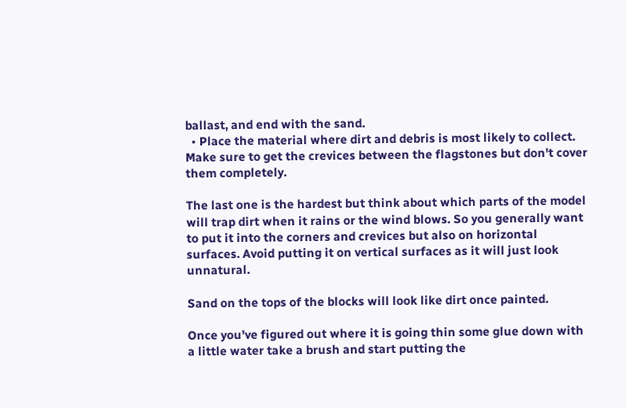ballast, and end with the sand.
  • Place the material where dirt and debris is most likely to collect.
Make sure to get the crevices between the flagstones but don't cover them completely.

The last one is the hardest but think about which parts of the model will trap dirt when it rains or the wind blows. So you generally want to put it into the corners and crevices but also on horizontal surfaces. Avoid putting it on vertical surfaces as it will just look unnatural.

Sand on the tops of the blocks will look like dirt once painted.

Once you've figured out where it is going thin some glue down with a little water take a brush and start putting the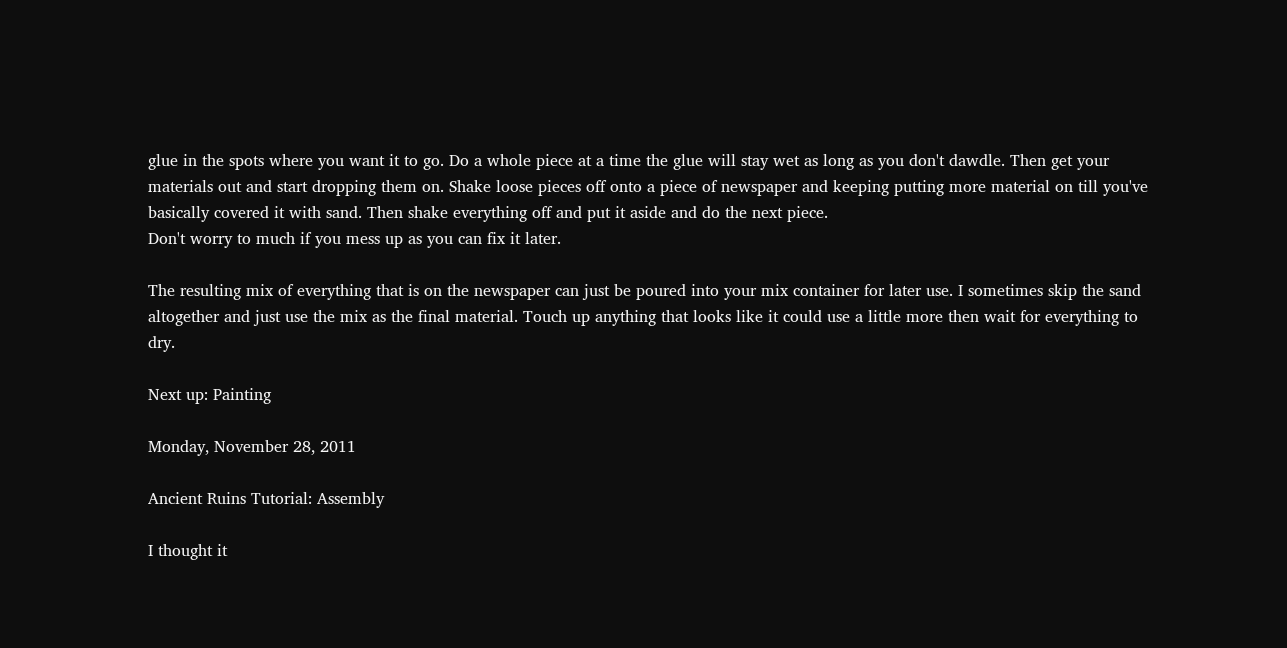glue in the spots where you want it to go. Do a whole piece at a time the glue will stay wet as long as you don't dawdle. Then get your materials out and start dropping them on. Shake loose pieces off onto a piece of newspaper and keeping putting more material on till you've basically covered it with sand. Then shake everything off and put it aside and do the next piece.
Don't worry to much if you mess up as you can fix it later.

The resulting mix of everything that is on the newspaper can just be poured into your mix container for later use. I sometimes skip the sand altogether and just use the mix as the final material. Touch up anything that looks like it could use a little more then wait for everything to dry.

Next up: Painting

Monday, November 28, 2011

Ancient Ruins Tutorial: Assembly

I thought it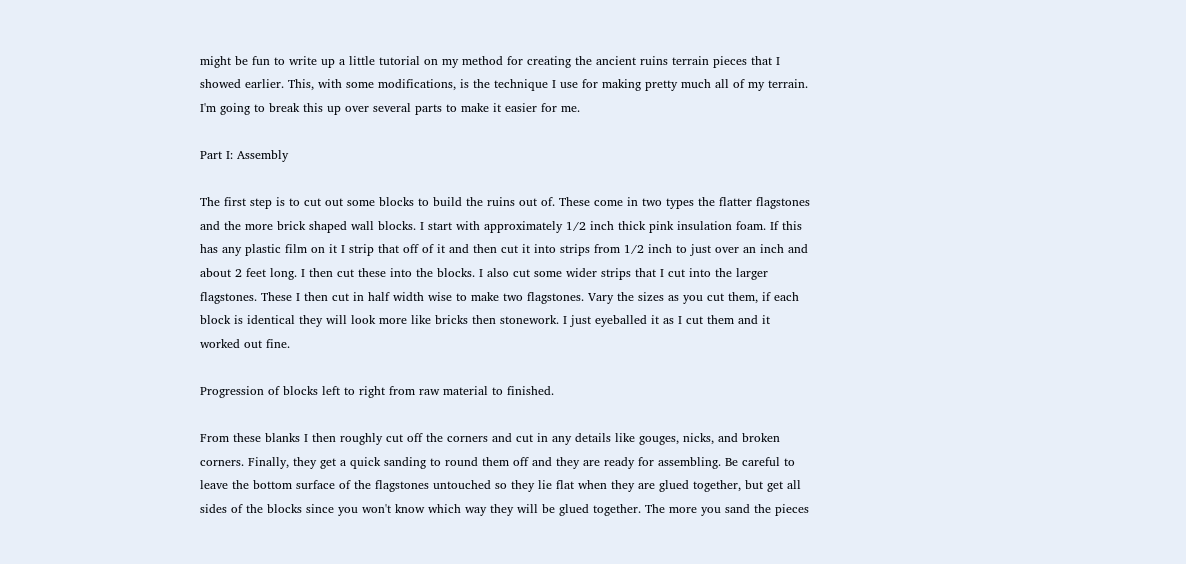might be fun to write up a little tutorial on my method for creating the ancient ruins terrain pieces that I showed earlier. This, with some modifications, is the technique I use for making pretty much all of my terrain. I'm going to break this up over several parts to make it easier for me.

Part I: Assembly

The first step is to cut out some blocks to build the ruins out of. These come in two types the flatter flagstones and the more brick shaped wall blocks. I start with approximately 1/2 inch thick pink insulation foam. If this has any plastic film on it I strip that off of it and then cut it into strips from 1/2 inch to just over an inch and about 2 feet long. I then cut these into the blocks. I also cut some wider strips that I cut into the larger flagstones. These I then cut in half width wise to make two flagstones. Vary the sizes as you cut them, if each block is identical they will look more like bricks then stonework. I just eyeballed it as I cut them and it worked out fine.

Progression of blocks left to right from raw material to finished.

From these blanks I then roughly cut off the corners and cut in any details like gouges, nicks, and broken corners. Finally, they get a quick sanding to round them off and they are ready for assembling. Be careful to leave the bottom surface of the flagstones untouched so they lie flat when they are glued together, but get all sides of the blocks since you won't know which way they will be glued together. The more you sand the pieces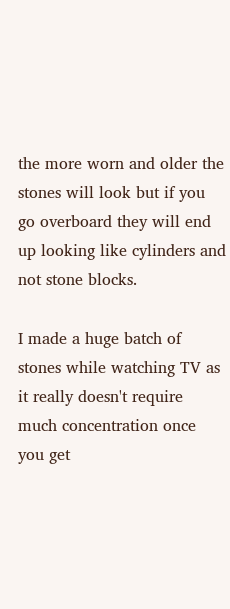the more worn and older the stones will look but if you go overboard they will end up looking like cylinders and not stone blocks.

I made a huge batch of stones while watching TV as it really doesn't require much concentration once you get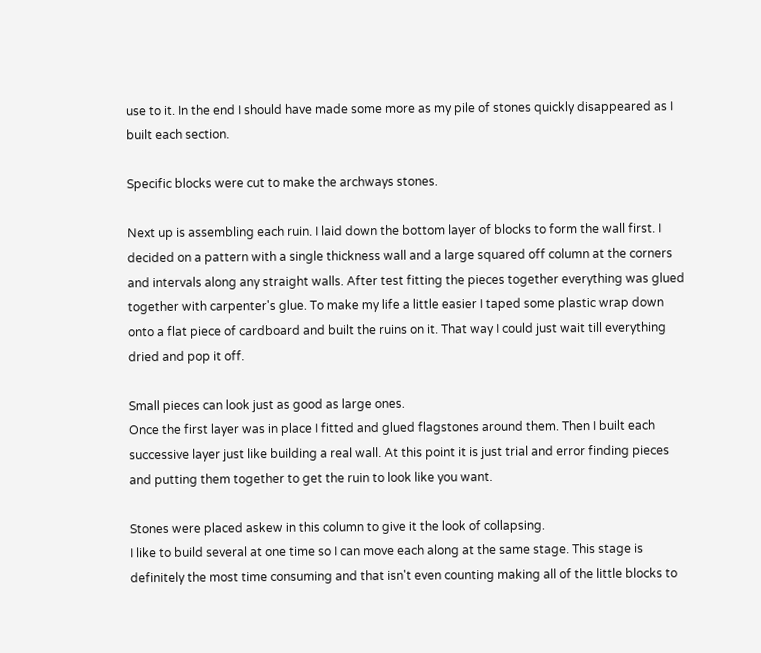use to it. In the end I should have made some more as my pile of stones quickly disappeared as I built each section.

Specific blocks were cut to make the archways stones.

Next up is assembling each ruin. I laid down the bottom layer of blocks to form the wall first. I decided on a pattern with a single thickness wall and a large squared off column at the corners and intervals along any straight walls. After test fitting the pieces together everything was glued together with carpenter's glue. To make my life a little easier I taped some plastic wrap down onto a flat piece of cardboard and built the ruins on it. That way I could just wait till everything dried and pop it off.

Small pieces can look just as good as large ones.
Once the first layer was in place I fitted and glued flagstones around them. Then I built each successive layer just like building a real wall. At this point it is just trial and error finding pieces and putting them together to get the ruin to look like you want.

Stones were placed askew in this column to give it the look of collapsing.
I like to build several at one time so I can move each along at the same stage. This stage is definitely the most time consuming and that isn't even counting making all of the little blocks to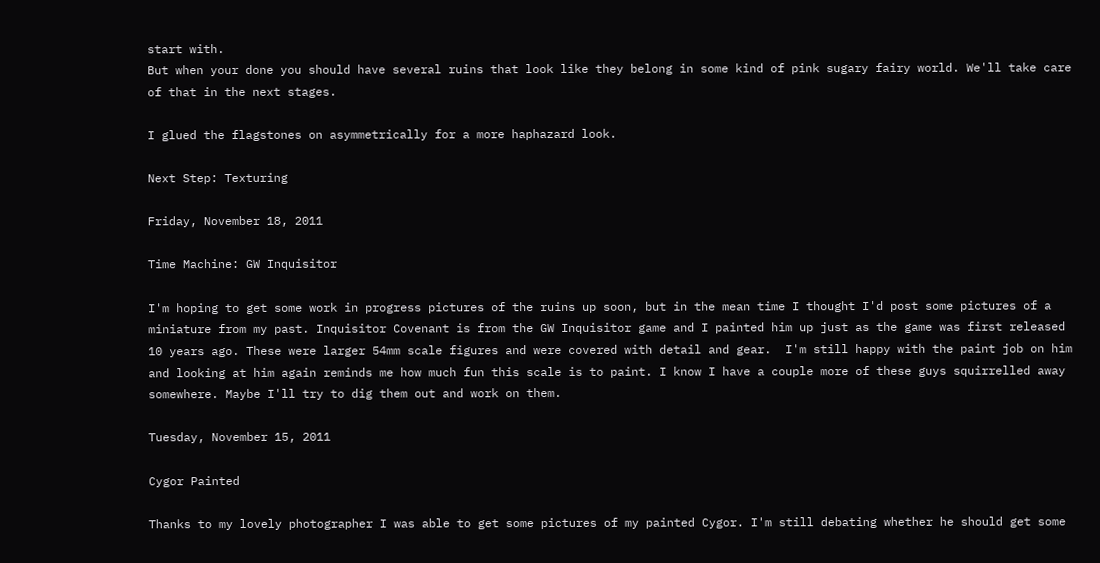start with.
But when your done you should have several ruins that look like they belong in some kind of pink sugary fairy world. We'll take care of that in the next stages.

I glued the flagstones on asymmetrically for a more haphazard look.

Next Step: Texturing

Friday, November 18, 2011

Time Machine: GW Inquisitor

I'm hoping to get some work in progress pictures of the ruins up soon, but in the mean time I thought I'd post some pictures of a miniature from my past. Inquisitor Covenant is from the GW Inquisitor game and I painted him up just as the game was first released 10 years ago. These were larger 54mm scale figures and were covered with detail and gear.  I'm still happy with the paint job on him and looking at him again reminds me how much fun this scale is to paint. I know I have a couple more of these guys squirrelled away somewhere. Maybe I'll try to dig them out and work on them.

Tuesday, November 15, 2011

Cygor Painted

Thanks to my lovely photographer I was able to get some pictures of my painted Cygor. I'm still debating whether he should get some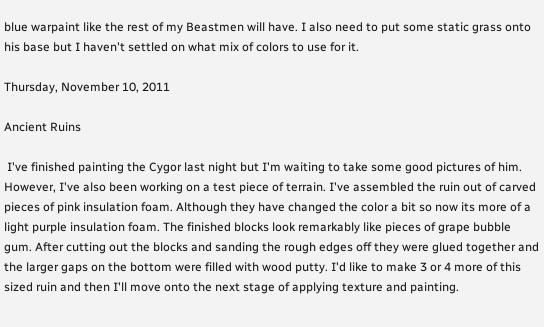blue warpaint like the rest of my Beastmen will have. I also need to put some static grass onto his base but I haven't settled on what mix of colors to use for it.

Thursday, November 10, 2011

Ancient Ruins

 I've finished painting the Cygor last night but I'm waiting to take some good pictures of him. However, I've also been working on a test piece of terrain. I've assembled the ruin out of carved pieces of pink insulation foam. Although they have changed the color a bit so now its more of a light purple insulation foam. The finished blocks look remarkably like pieces of grape bubble gum. After cutting out the blocks and sanding the rough edges off they were glued together and the larger gaps on the bottom were filled with wood putty. I'd like to make 3 or 4 more of this sized ruin and then I'll move onto the next stage of applying texture and painting.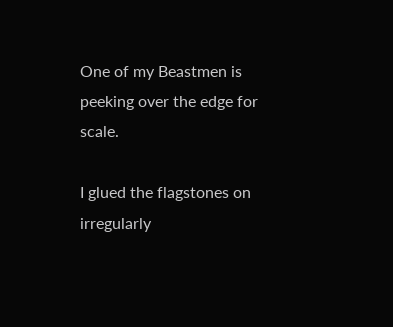One of my Beastmen is peeking over the edge for scale.

I glued the flagstones on irregularly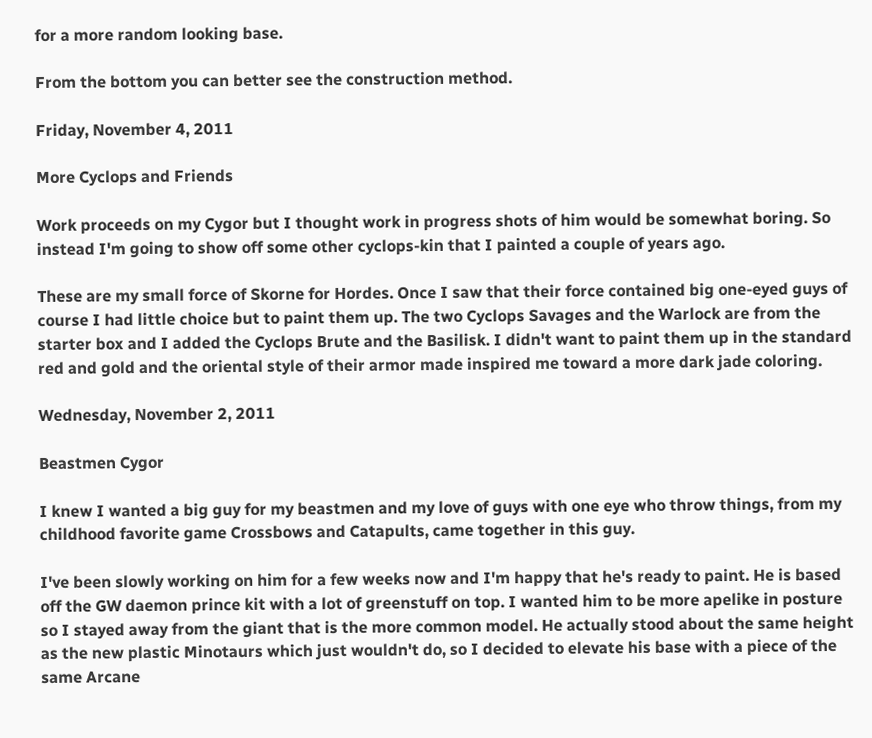for a more random looking base.

From the bottom you can better see the construction method.

Friday, November 4, 2011

More Cyclops and Friends

Work proceeds on my Cygor but I thought work in progress shots of him would be somewhat boring. So instead I'm going to show off some other cyclops-kin that I painted a couple of years ago.

These are my small force of Skorne for Hordes. Once I saw that their force contained big one-eyed guys of course I had little choice but to paint them up. The two Cyclops Savages and the Warlock are from the starter box and I added the Cyclops Brute and the Basilisk. I didn't want to paint them up in the standard red and gold and the oriental style of their armor made inspired me toward a more dark jade coloring.

Wednesday, November 2, 2011

Beastmen Cygor

I knew I wanted a big guy for my beastmen and my love of guys with one eye who throw things, from my childhood favorite game Crossbows and Catapults, came together in this guy.

I've been slowly working on him for a few weeks now and I'm happy that he's ready to paint. He is based off the GW daemon prince kit with a lot of greenstuff on top. I wanted him to be more apelike in posture so I stayed away from the giant that is the more common model. He actually stood about the same height as the new plastic Minotaurs which just wouldn't do, so I decided to elevate his base with a piece of the same Arcane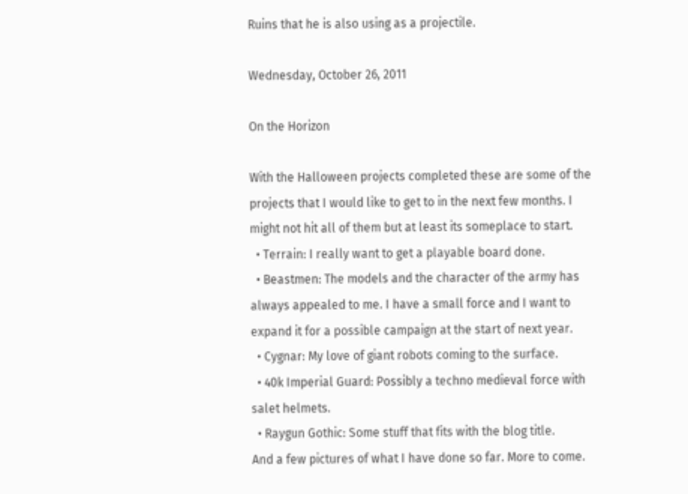Ruins that he is also using as a projectile.

Wednesday, October 26, 2011

On the Horizon

With the Halloween projects completed these are some of the projects that I would like to get to in the next few months. I might not hit all of them but at least its someplace to start.
  • Terrain: I really want to get a playable board done.
  • Beastmen: The models and the character of the army has always appealed to me. I have a small force and I want to expand it for a possible campaign at the start of next year.
  • Cygnar: My love of giant robots coming to the surface.
  • 40k Imperial Guard: Possibly a techno medieval force with salet helmets.
  • Raygun Gothic: Some stuff that fits with the blog title.
And a few pictures of what I have done so far. More to come.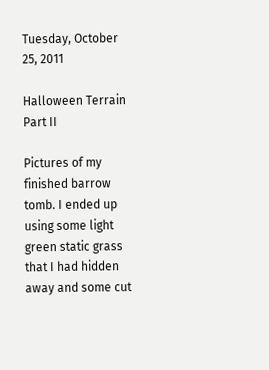Tuesday, October 25, 2011

Halloween Terrain Part II

Pictures of my finished barrow tomb. I ended up using some light green static grass that I had hidden away and some cut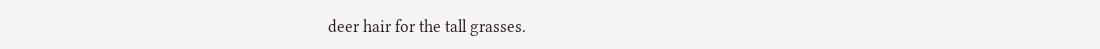deer hair for the tall grasses.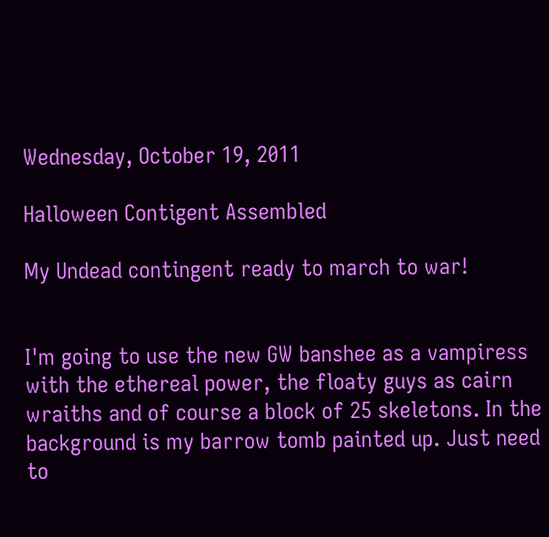Wednesday, October 19, 2011

Halloween Contigent Assembled

My Undead contingent ready to march to war!


I'm going to use the new GW banshee as a vampiress with the ethereal power, the floaty guys as cairn wraiths and of course a block of 25 skeletons. In the background is my barrow tomb painted up. Just need to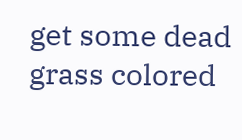get some dead grass colored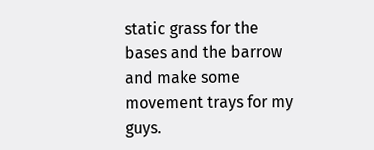static grass for the bases and the barrow and make some movement trays for my guys.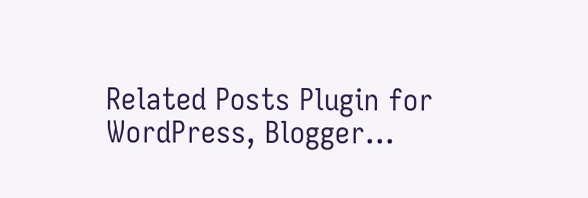Related Posts Plugin for WordPress, Blogger...